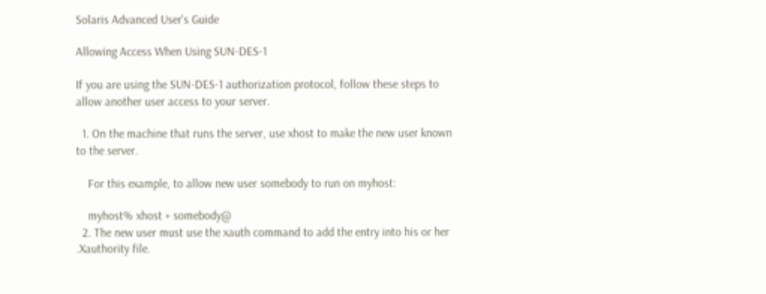Solaris Advanced User's Guide

Allowing Access When Using SUN-DES-1

If you are using the SUN-DES-1 authorization protocol, follow these steps to allow another user access to your server.

  1. On the machine that runs the server, use xhost to make the new user known to the server.

    For this example, to allow new user somebody to run on myhost:

    myhost% xhost + somebody@
  2. The new user must use the xauth command to add the entry into his or her .Xauthority file.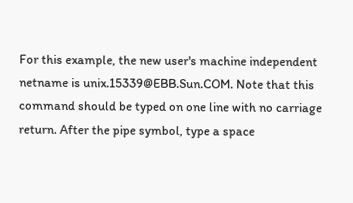For this example, the new user's machine independent netname is unix.15339@EBB.Sun.COM. Note that this command should be typed on one line with no carriage return. After the pipe symbol, type a space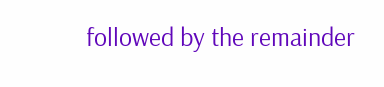followed by the remainder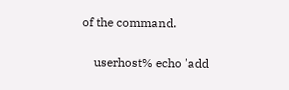of the command.

    userhost% echo 'add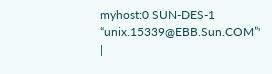myhost:0 SUN-DES-1 “unix.15339@EBB.Sun.COM”' |